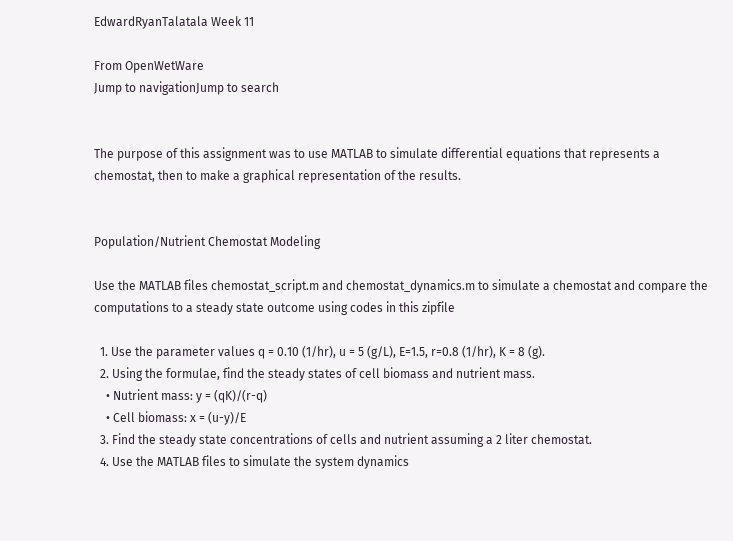EdwardRyanTalatala Week 11

From OpenWetWare
Jump to navigationJump to search


The purpose of this assignment was to use MATLAB to simulate differential equations that represents a chemostat, then to make a graphical representation of the results.


Population/Nutrient Chemostat Modeling

Use the MATLAB files chemostat_script.m and chemostat_dynamics.m to simulate a chemostat and compare the computations to a steady state outcome using codes in this zipfile

  1. Use the parameter values q = 0.10 (1/hr), u = 5 (g/L), E=1.5, r=0.8 (1/hr), K = 8 (g).
  2. Using the formulae, find the steady states of cell biomass and nutrient mass.
    • Nutrient mass: y = (qK)/(r-q)
    • Cell biomass: x = (u-y)/E
  3. Find the steady state concentrations of cells and nutrient assuming a 2 liter chemostat.
  4. Use the MATLAB files to simulate the system dynamics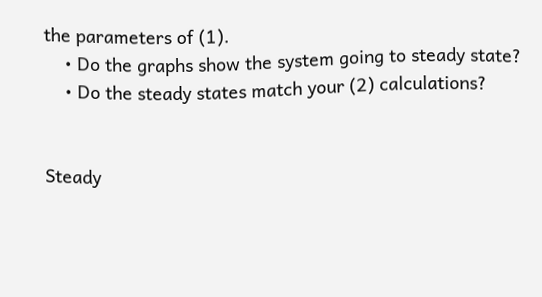the parameters of (1).
    • Do the graphs show the system going to steady state?
    • Do the steady states match your (2) calculations?


Steady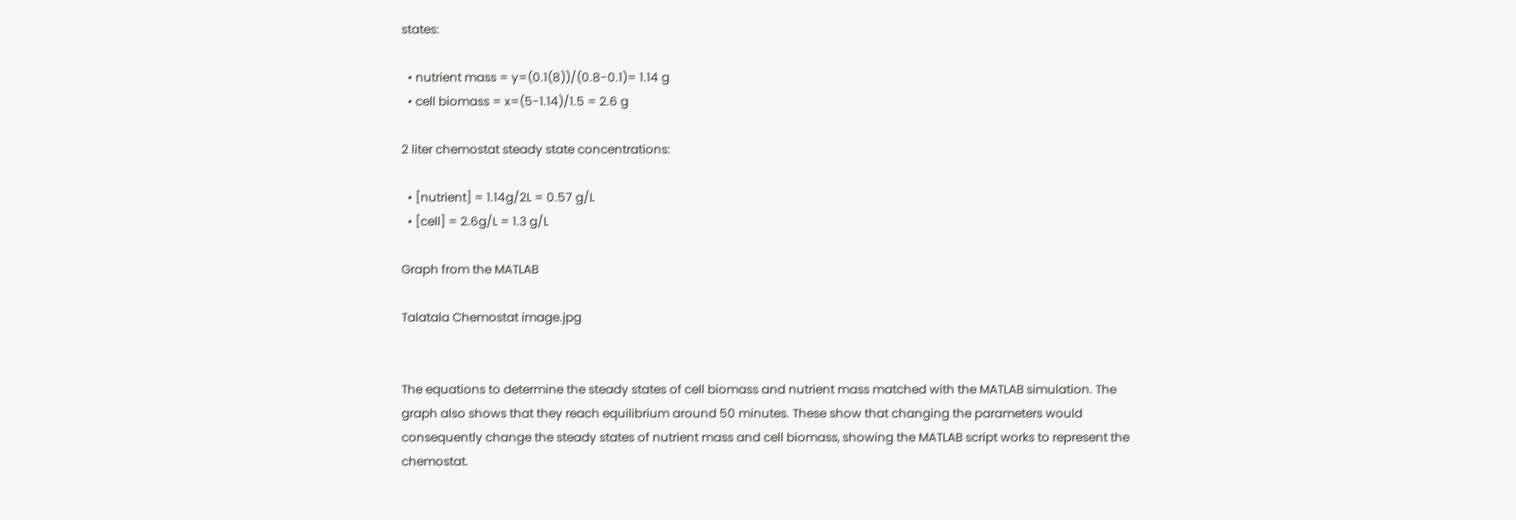states:

  • nutrient mass = y=(0.1(8))/(0.8-0.1)= 1.14 g
  • cell biomass = x=(5-1.14)/1.5 = 2.6 g

2 liter chemostat steady state concentrations:

  • [nutrient] = 1.14g/2L = 0.57 g/L
  • [cell] = 2.6g/L = 1.3 g/L

Graph from the MATLAB

Talatala Chemostat image.jpg


The equations to determine the steady states of cell biomass and nutrient mass matched with the MATLAB simulation. The graph also shows that they reach equilibrium around 50 minutes. These show that changing the parameters would consequently change the steady states of nutrient mass and cell biomass, showing the MATLAB script works to represent the chemostat.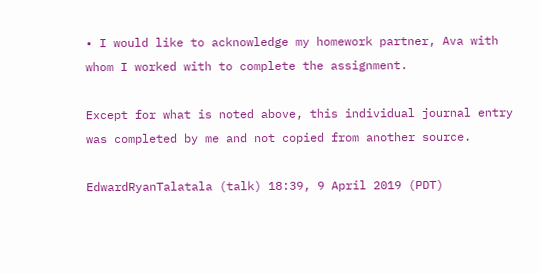• I would like to acknowledge my homework partner, Ava with whom I worked with to complete the assignment.

Except for what is noted above, this individual journal entry was completed by me and not copied from another source.

EdwardRyanTalatala (talk) 18:39, 9 April 2019 (PDT)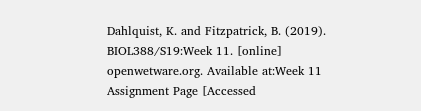Dahlquist, K. and Fitzpatrick, B. (2019). BIOL388/S19:Week 11. [online] openwetware.org. Available at:Week 11 Assignment Page [Accessed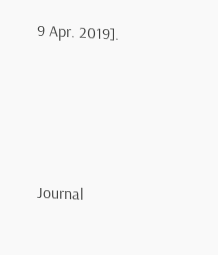9 Apr. 2019].




Journal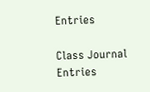Entries

Class Journal Entries